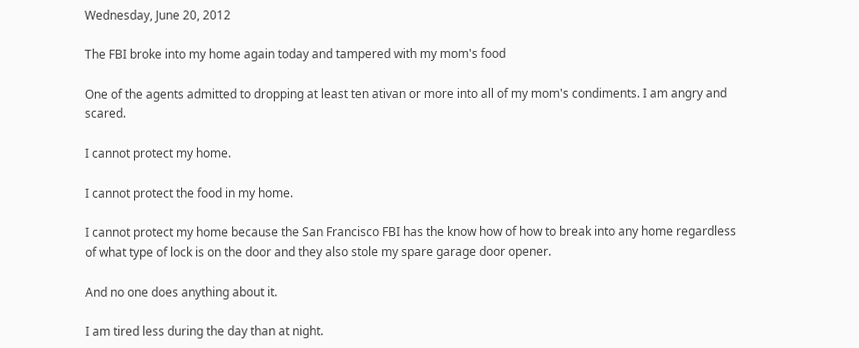Wednesday, June 20, 2012

The FBI broke into my home again today and tampered with my mom's food

One of the agents admitted to dropping at least ten ativan or more into all of my mom's condiments. I am angry and scared.

I cannot protect my home.

I cannot protect the food in my home.

I cannot protect my home because the San Francisco FBI has the know how of how to break into any home regardless of what type of lock is on the door and they also stole my spare garage door opener.

And no one does anything about it.

I am tired less during the day than at night.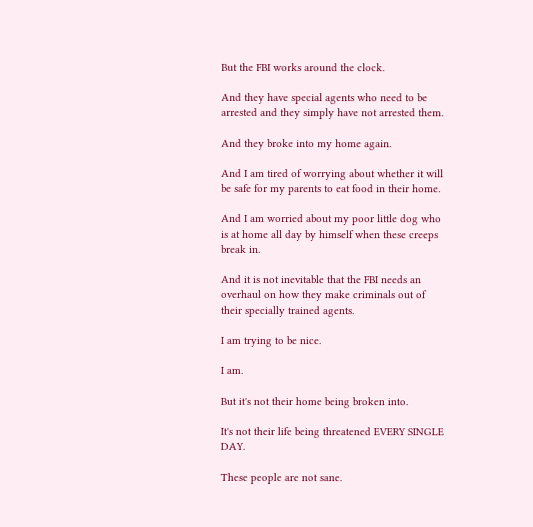But the FBI works around the clock.

And they have special agents who need to be arrested and they simply have not arrested them.

And they broke into my home again.

And I am tired of worrying about whether it will be safe for my parents to eat food in their home.

And I am worried about my poor little dog who is at home all day by himself when these creeps break in.

And it is not inevitable that the FBI needs an overhaul on how they make criminals out of their specially trained agents.

I am trying to be nice.

I am.

But it's not their home being broken into.

It's not their life being threatened EVERY SINGLE DAY.

These people are not sane.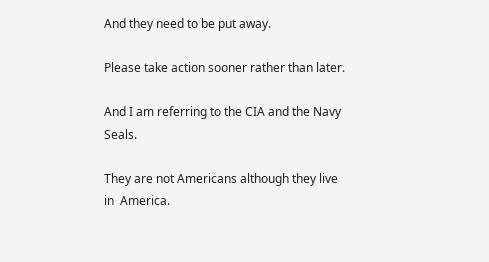And they need to be put away.

Please take action sooner rather than later.

And I am referring to the CIA and the Navy Seals.

They are not Americans although they live in  America.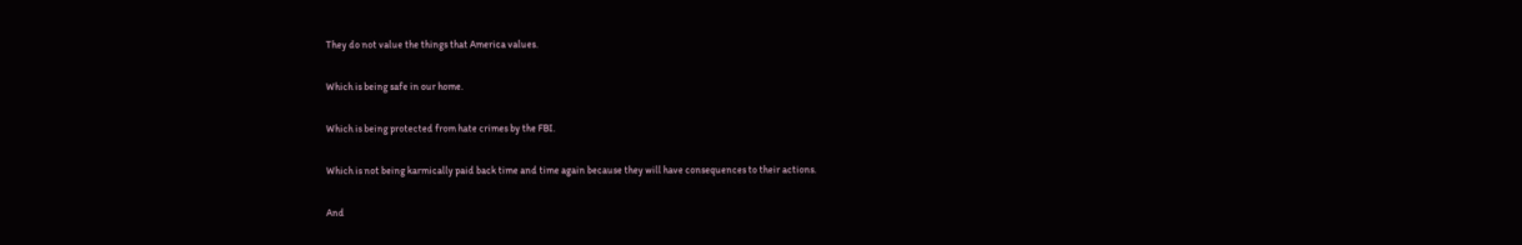They do not value the things that America values.

Which is being safe in our home.

Which is being protected from hate crimes by the FBI.

Which is not being karmically paid back time and time again because they will have consequences to their actions.

And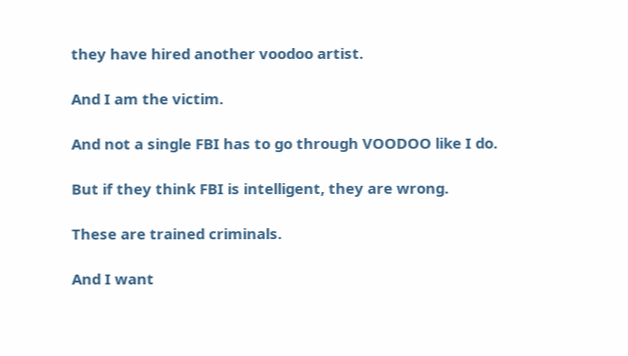they have hired another voodoo artist.

And I am the victim.

And not a single FBI has to go through VOODOO like I do.

But if they think FBI is intelligent, they are wrong.

These are trained criminals.

And I want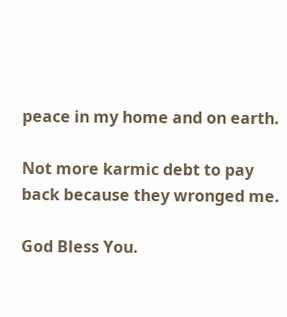peace in my home and on earth.

Not more karmic debt to pay back because they wronged me.

God Bless You.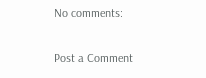No comments:

Post a Comment